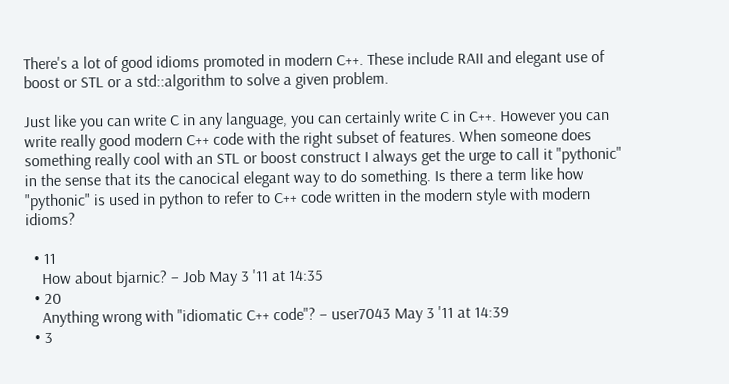There's a lot of good idioms promoted in modern C++. These include RAII and elegant use of boost or STL or a std::algorithm to solve a given problem.

Just like you can write C in any language, you can certainly write C in C++. However you can write really good modern C++ code with the right subset of features. When someone does something really cool with an STL or boost construct I always get the urge to call it "pythonic" in the sense that its the canocical elegant way to do something. Is there a term like how "pythonic" is used in python to refer to C++ code written in the modern style with modern idioms?

  • 11
    How about bjarnic? – Job May 3 '11 at 14:35
  • 20
    Anything wrong with "idiomatic C++ code"? – user7043 May 3 '11 at 14:39
  • 3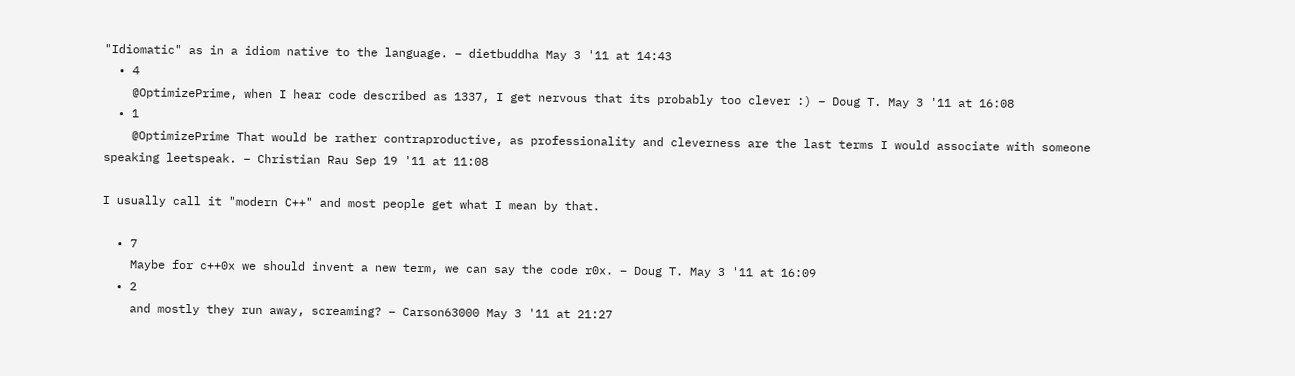"Idiomatic" as in a idiom native to the language. – dietbuddha May 3 '11 at 14:43
  • 4
    @OptimizePrime, when I hear code described as 1337, I get nervous that its probably too clever :) – Doug T. May 3 '11 at 16:08
  • 1
    @OptimizePrime That would be rather contraproductive, as professionality and cleverness are the last terms I would associate with someone speaking leetspeak. – Christian Rau Sep 19 '11 at 11:08

I usually call it "modern C++" and most people get what I mean by that.

  • 7
    Maybe for c++0x we should invent a new term, we can say the code r0x. – Doug T. May 3 '11 at 16:09
  • 2
    and mostly they run away, screaming? – Carson63000 May 3 '11 at 21:27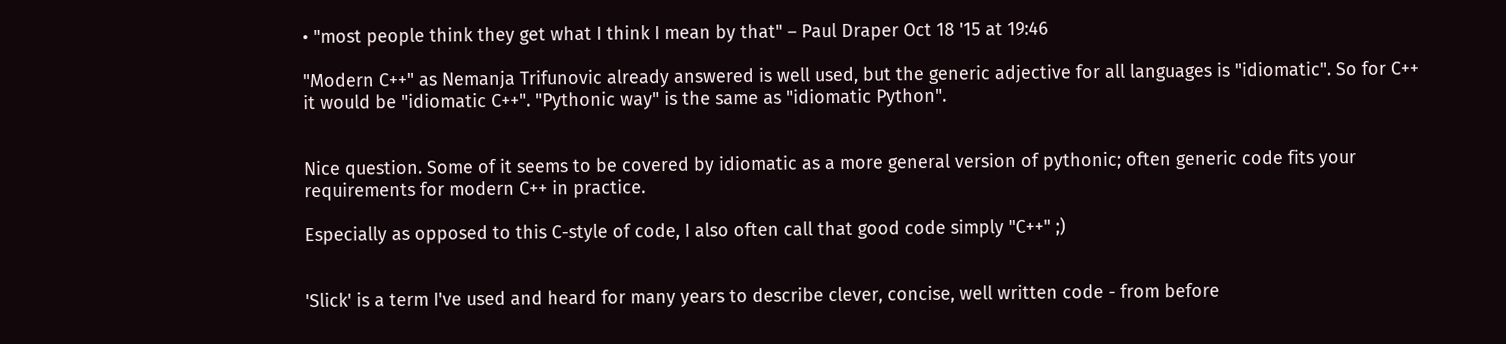• "most people think they get what I think I mean by that" – Paul Draper Oct 18 '15 at 19:46

"Modern C++" as Nemanja Trifunovic already answered is well used, but the generic adjective for all languages is "idiomatic". So for C++ it would be "idiomatic C++". "Pythonic way" is the same as "idiomatic Python".


Nice question. Some of it seems to be covered by idiomatic as a more general version of pythonic; often generic code fits your requirements for modern C++ in practice.

Especially as opposed to this C-style of code, I also often call that good code simply "C++" ;)


'Slick' is a term I've used and heard for many years to describe clever, concise, well written code - from before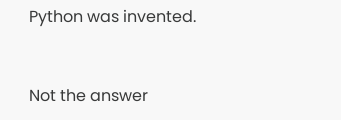Python was invented.


Not the answer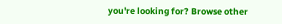you're looking for? Browse other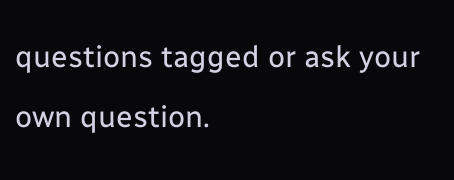questions tagged or ask your own question.